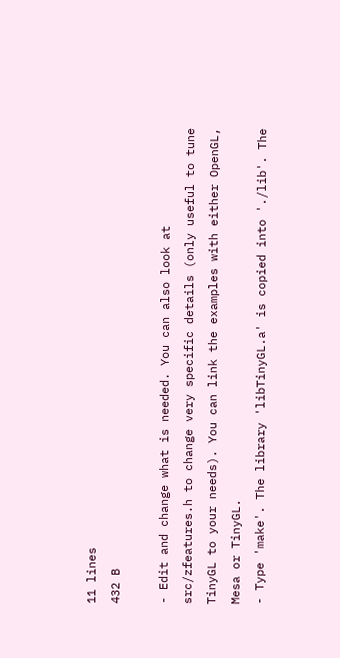11 lines
432 B

- Edit and change what is needed. You can also look at
src/zfeatures.h to change very specific details (only useful to tune
TinyGL to your needs). You can link the examples with either OpenGL,
Mesa or TinyGL.
- Type 'make'. The library 'libTinyGL.a' is copied into './lib'. The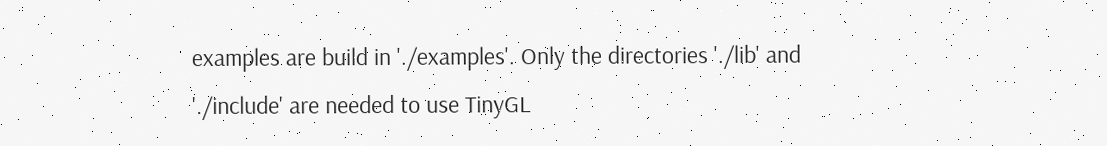examples are build in './examples'. Only the directories './lib' and
'./include' are needed to use TinyGL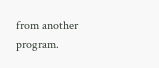from another program.